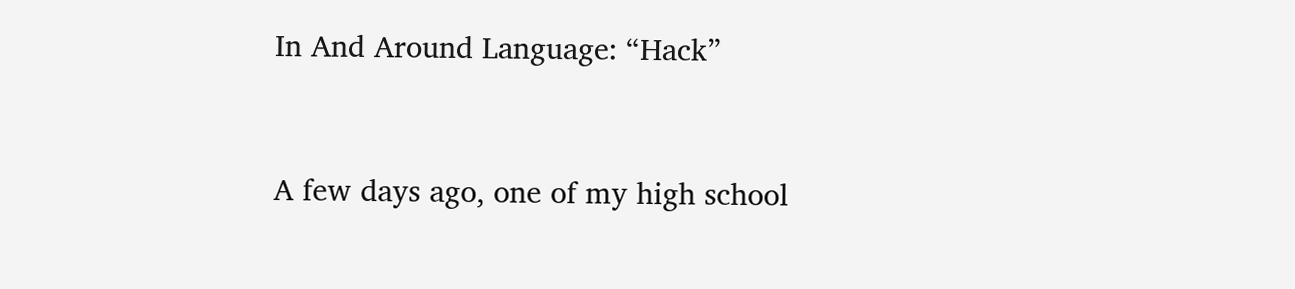In And Around Language: “Hack”



A few days ago, one of my high school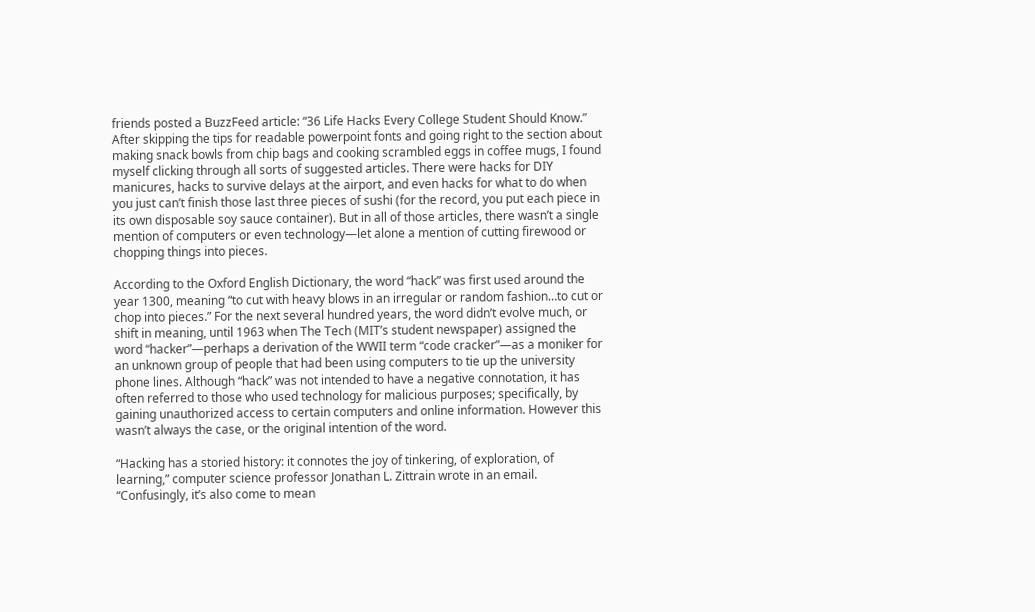friends posted a BuzzFeed article: “36 Life Hacks Every College Student Should Know.” After skipping the tips for readable powerpoint fonts and going right to the section about making snack bowls from chip bags and cooking scrambled eggs in coffee mugs, I found myself clicking through all sorts of suggested articles. There were hacks for DIY manicures, hacks to survive delays at the airport, and even hacks for what to do when you just can’t finish those last three pieces of sushi (for the record, you put each piece in its own disposable soy sauce container). But in all of those articles, there wasn’t a single mention of computers or even technology—let alone a mention of cutting firewood or chopping things into pieces.

According to the Oxford English Dictionary, the word “hack” was first used around the year 1300, meaning “to cut with heavy blows in an irregular or random fashion…to cut or chop into pieces.” For the next several hundred years, the word didn’t evolve much, or shift in meaning, until 1963 when The Tech (MIT’s student newspaper) assigned the word “hacker”—perhaps a derivation of the WWII term “code cracker”—as a moniker for an unknown group of people that had been using computers to tie up the university phone lines. Although “hack” was not intended to have a negative connotation, it has often referred to those who used technology for malicious purposes; specifically, by gaining unauthorized access to certain computers and online information. However this wasn’t always the case, or the original intention of the word.

“Hacking has a storied history: it connotes the joy of tinkering, of exploration, of learning,” computer science professor Jonathan L. Zittrain wrote in an email. “Confusingly, it’s also come to mean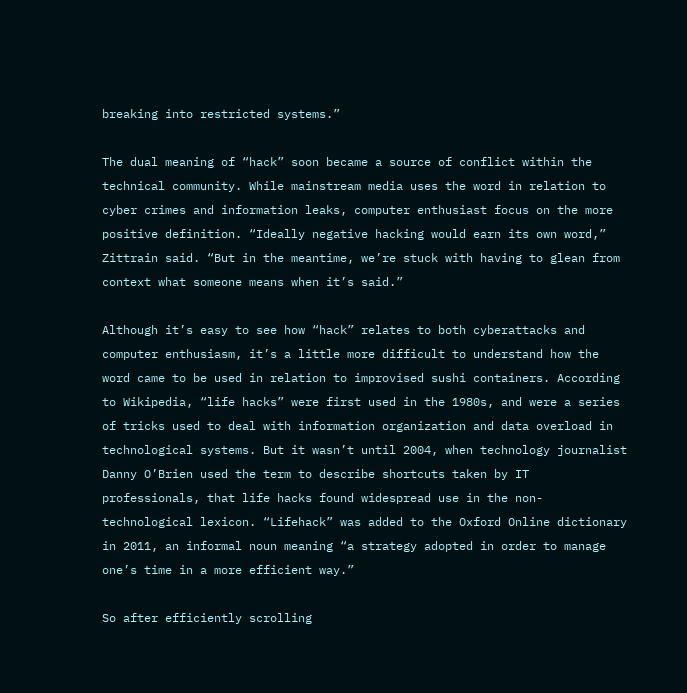breaking into restricted systems.”

The dual meaning of “hack” soon became a source of conflict within the technical community. While mainstream media uses the word in relation to cyber crimes and information leaks, computer enthusiast focus on the more positive definition. “Ideally negative hacking would earn its own word,” Zittrain said. “But in the meantime, we’re stuck with having to glean from context what someone means when it’s said.”

Although it’s easy to see how “hack” relates to both cyberattacks and computer enthusiasm, it’s a little more difficult to understand how the word came to be used in relation to improvised sushi containers. According to Wikipedia, “life hacks” were first used in the 1980s, and were a series of tricks used to deal with information organization and data overload in technological systems. But it wasn’t until 2004, when technology journalist Danny O’Brien used the term to describe shortcuts taken by IT professionals, that life hacks found widespread use in the non-technological lexicon. “Lifehack” was added to the Oxford Online dictionary in 2011, an informal noun meaning “a strategy adopted in order to manage one’s time in a more efficient way.”

So after efficiently scrolling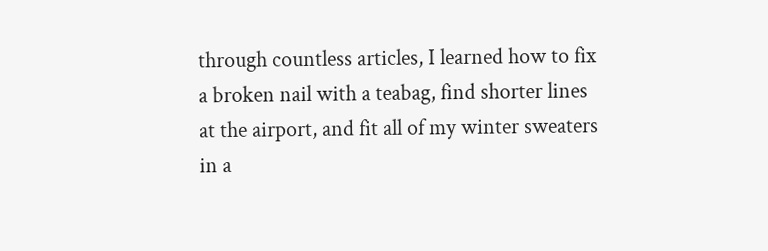through countless articles, I learned how to fix a broken nail with a teabag, find shorter lines at the airport, and fit all of my winter sweaters in a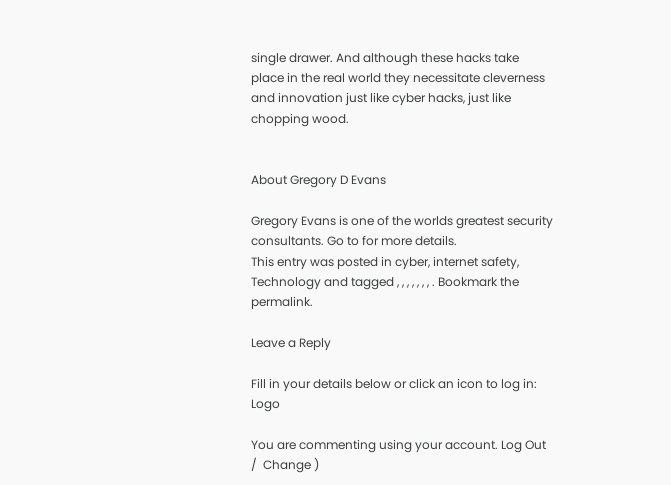single drawer. And although these hacks take place in the real world they necessitate cleverness and innovation just like cyber hacks, just like chopping wood.


About Gregory D Evans

Gregory Evans is one of the worlds greatest security consultants. Go to for more details.
This entry was posted in cyber, internet safety, Technology and tagged , , , , , , , . Bookmark the permalink.

Leave a Reply

Fill in your details below or click an icon to log in: Logo

You are commenting using your account. Log Out /  Change )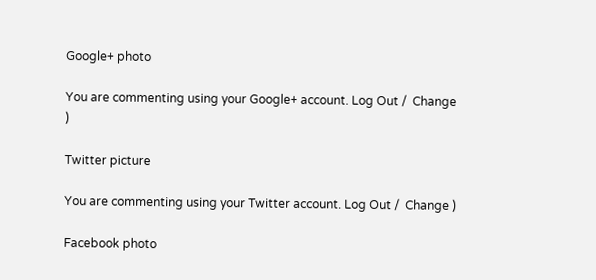Google+ photo

You are commenting using your Google+ account. Log Out /  Change )

Twitter picture

You are commenting using your Twitter account. Log Out /  Change )

Facebook photo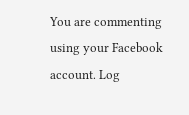You are commenting using your Facebook account. Log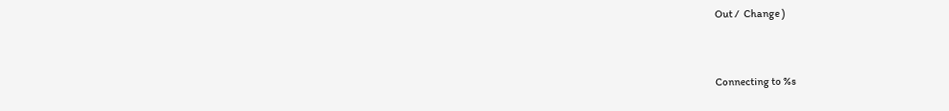Out /  Change )


Connecting to %s